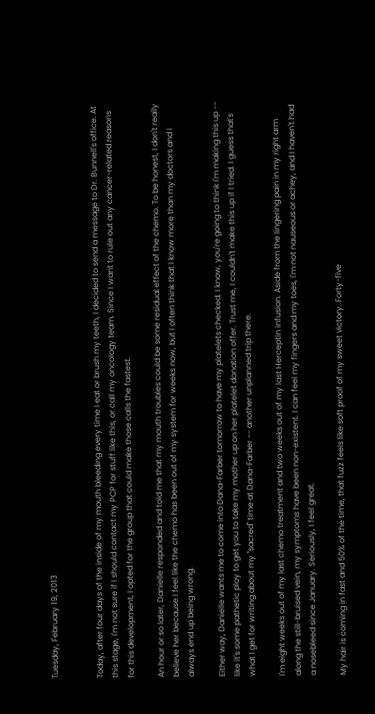Tuesday, February 19, 2013


Today, after four days of the inside of my mouth bleeding every time I eat or brush my teeth, I decided to send a message to Dr. Bunnell's office. At this stage, I'm not sure if I should contact my PCP for stuff like this, or call my oncology team. Since I want to rule out any cancer-related reasons for this development, I opted for the group that could make those calls the fastest.

An hour or so later, Danielle responded and told me that my mouth troubles could be some residual effect of the chemo. To be honest, I don't really believe her because I feel like the chemo has been out of my system for weeks now, but I often think that I know more than my doctors and I always end up being wrong.

Either way, Danielle wants me to come into Dana-Farber tomorrow to have my platelets checked. I know, you're going to think I'm making this up -- like it's some pathetic ploy to get you to take my mother up on her platelet donation offer. Trust me, I couldn't make this up if I tried. I guess that's what I get for writing about my "sacred" time at Dana-Farber -- another unplanned trip there.

I'm eight weeks out of my last chemo treatment and two weeks out of my last Herceptin infusion. Aside from the lingering pain in my right arm along the still-bruised vein, my symptoms have been non-existent. I can feel my fingers and my toes, I'm not nauseous or achey, and I haven't had a nosebleed since January. Seriously, I feel great.

My hair is coming in fast and 50% of the time, that fuzz feels like soft proof of my sweet victory. Forty-five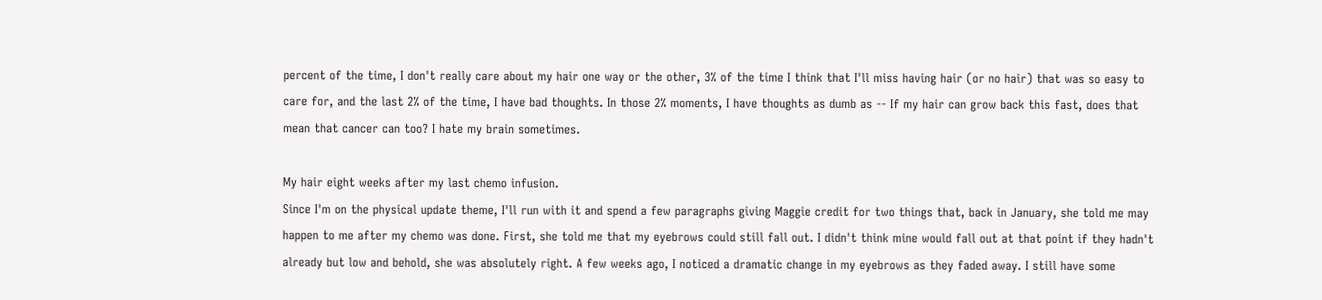percent of the time, I don't really care about my hair one way or the other, 3% of the time I think that I'll miss having hair (or no hair) that was so easy to care for, and the last 2% of the time, I have bad thoughts. In those 2% moments, I have thoughts as dumb as -- If my hair can grow back this fast, does that mean that cancer can too? I hate my brain sometimes.

My hair eight weeks after my last chemo infusion.
Since I'm on the physical update theme, I'll run with it and spend a few paragraphs giving Maggie credit for two things that, back in January, she told me may happen to me after my chemo was done. First, she told me that my eyebrows could still fall out. I didn't think mine would fall out at that point if they hadn't already but low and behold, she was absolutely right. A few weeks ago, I noticed a dramatic change in my eyebrows as they faded away. I still have some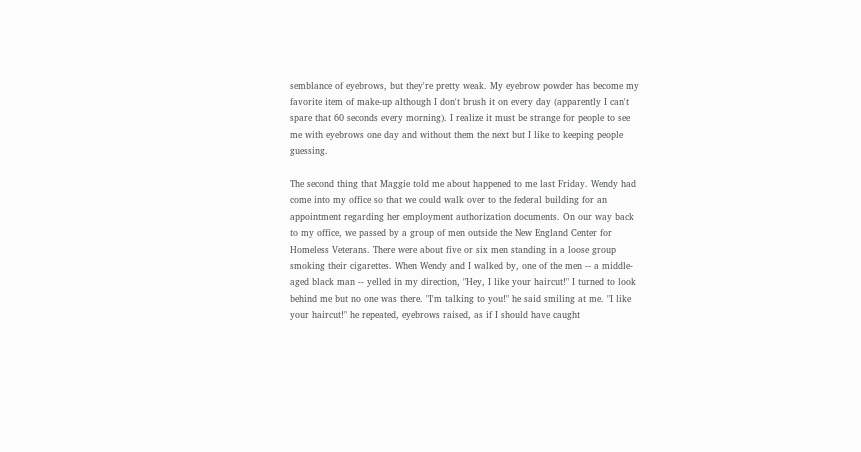semblance of eyebrows, but they're pretty weak. My eyebrow powder has become my favorite item of make-up although I don't brush it on every day (apparently I can't spare that 60 seconds every morning). I realize it must be strange for people to see me with eyebrows one day and without them the next but I like to keeping people guessing.

The second thing that Maggie told me about happened to me last Friday. Wendy had come into my office so that we could walk over to the federal building for an appointment regarding her employment authorization documents. On our way back to my office, we passed by a group of men outside the New England Center for Homeless Veterans. There were about five or six men standing in a loose group smoking their cigarettes. When Wendy and I walked by, one of the men -- a middle-aged black man -- yelled in my direction, "Hey, I like your haircut!" I turned to look behind me but no one was there. "I'm talking to you!" he said smiling at me. "I like your haircut!" he repeated, eyebrows raised, as if I should have caught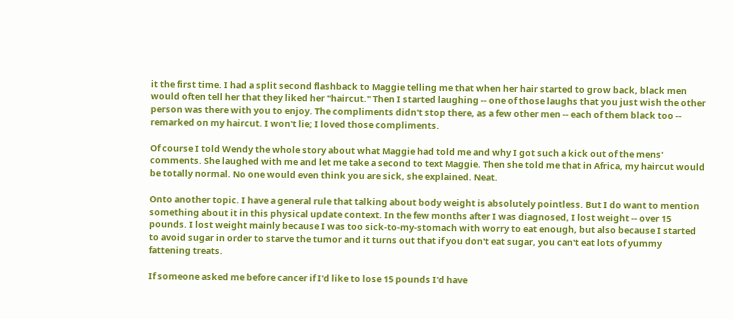it the first time. I had a split second flashback to Maggie telling me that when her hair started to grow back, black men would often tell her that they liked her "haircut." Then I started laughing -- one of those laughs that you just wish the other person was there with you to enjoy. The compliments didn't stop there, as a few other men -- each of them black too -- remarked on my haircut. I won't lie; I loved those compliments.

Of course I told Wendy the whole story about what Maggie had told me and why I got such a kick out of the mens' comments. She laughed with me and let me take a second to text Maggie. Then she told me that in Africa, my haircut would be totally normal. No one would even think you are sick, she explained. Neat.

Onto another topic. I have a general rule that talking about body weight is absolutely pointless. But I do want to mention something about it in this physical update context. In the few months after I was diagnosed, I lost weight -- over 15 pounds. I lost weight mainly because I was too sick-to-my-stomach with worry to eat enough, but also because I started to avoid sugar in order to starve the tumor and it turns out that if you don't eat sugar, you can't eat lots of yummy fattening treats.

If someone asked me before cancer if I'd like to lose 15 pounds I'd have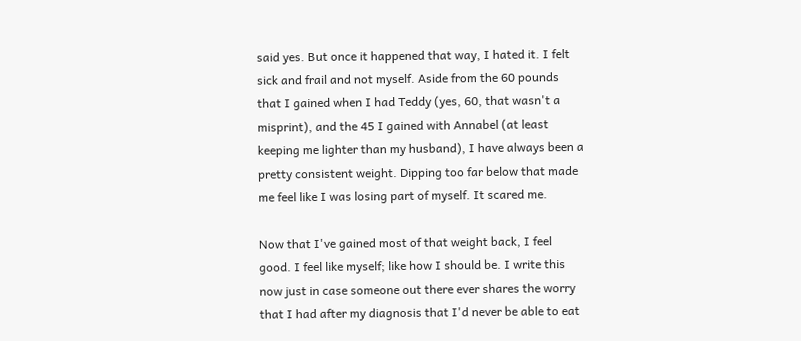said yes. But once it happened that way, I hated it. I felt sick and frail and not myself. Aside from the 60 pounds that I gained when I had Teddy (yes, 60, that wasn't a misprint), and the 45 I gained with Annabel (at least keeping me lighter than my husband), I have always been a pretty consistent weight. Dipping too far below that made me feel like I was losing part of myself. It scared me.

Now that I've gained most of that weight back, I feel good. I feel like myself; like how I should be. I write this now just in case someone out there ever shares the worry that I had after my diagnosis that I'd never be able to eat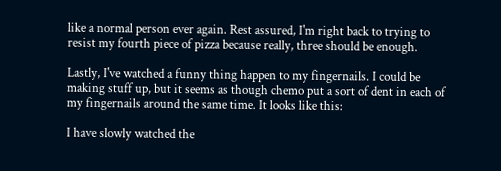like a normal person ever again. Rest assured, I'm right back to trying to resist my fourth piece of pizza because really, three should be enough.

Lastly, I've watched a funny thing happen to my fingernails. I could be making stuff up, but it seems as though chemo put a sort of dent in each of my fingernails around the same time. It looks like this:

I have slowly watched the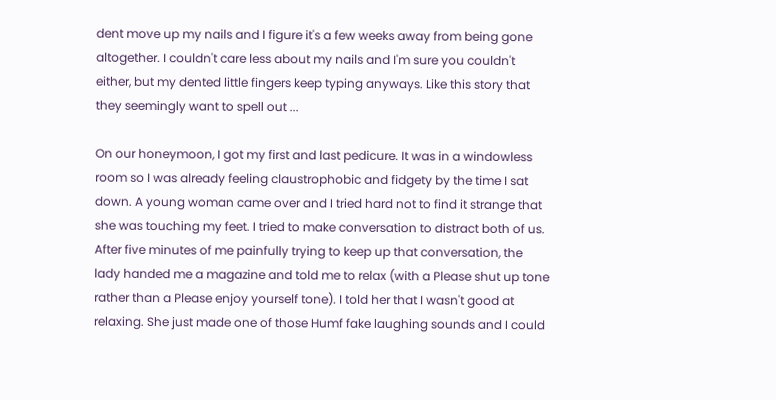dent move up my nails and I figure it's a few weeks away from being gone altogether. I couldn't care less about my nails and I'm sure you couldn't either, but my dented little fingers keep typing anyways. Like this story that they seemingly want to spell out ...

On our honeymoon, I got my first and last pedicure. It was in a windowless room so I was already feeling claustrophobic and fidgety by the time I sat down. A young woman came over and I tried hard not to find it strange that she was touching my feet. I tried to make conversation to distract both of us. After five minutes of me painfully trying to keep up that conversation, the lady handed me a magazine and told me to relax (with a Please shut up tone rather than a Please enjoy yourself tone). I told her that I wasn't good at relaxing. She just made one of those Humf fake laughing sounds and I could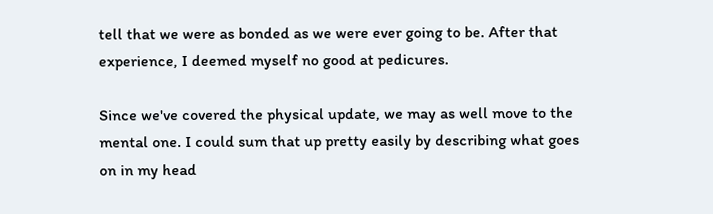tell that we were as bonded as we were ever going to be. After that experience, I deemed myself no good at pedicures.

Since we've covered the physical update, we may as well move to the mental one. I could sum that up pretty easily by describing what goes on in my head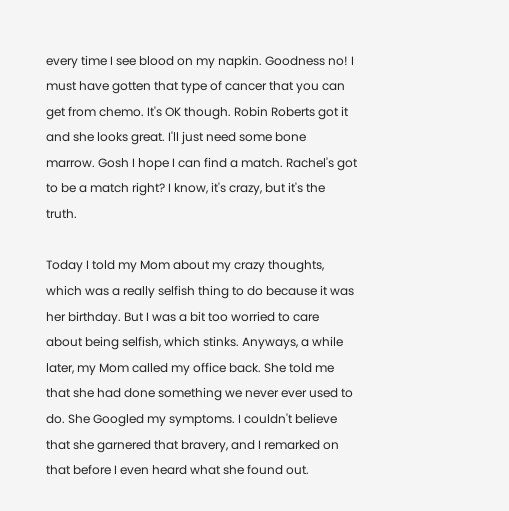every time I see blood on my napkin. Goodness no! I must have gotten that type of cancer that you can get from chemo. It's OK though. Robin Roberts got it and she looks great. I'll just need some bone marrow. Gosh I hope I can find a match. Rachel's got to be a match right? I know, it's crazy, but it's the truth.

Today I told my Mom about my crazy thoughts, which was a really selfish thing to do because it was her birthday. But I was a bit too worried to care about being selfish, which stinks. Anyways, a while later, my Mom called my office back. She told me that she had done something we never ever used to do. She Googled my symptoms. I couldn't believe that she garnered that bravery, and I remarked on that before I even heard what she found out.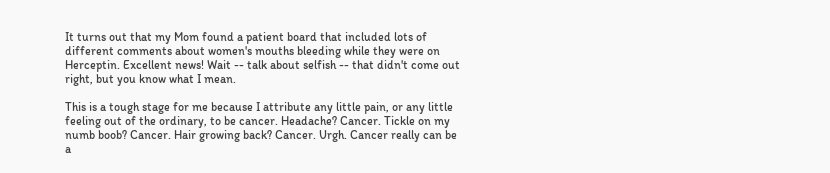It turns out that my Mom found a patient board that included lots of different comments about women's mouths bleeding while they were on Herceptin. Excellent news! Wait -- talk about selfish -- that didn't come out right, but you know what I mean.

This is a tough stage for me because I attribute any little pain, or any little feeling out of the ordinary, to be cancer. Headache? Cancer. Tickle on my numb boob? Cancer. Hair growing back? Cancer. Urgh. Cancer really can be a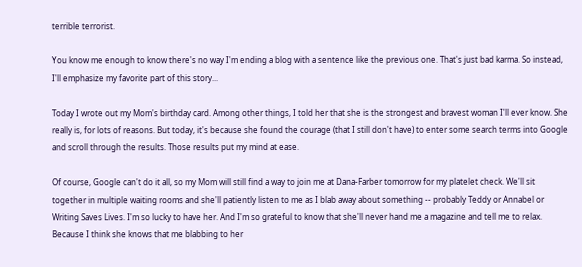terrible terrorist.

You know me enough to know there's no way I'm ending a blog with a sentence like the previous one. That's just bad karma. So instead, I'll emphasize my favorite part of this story...

Today I wrote out my Mom's birthday card. Among other things, I told her that she is the strongest and bravest woman I'll ever know. She really is, for lots of reasons. But today, it's because she found the courage (that I still don't have) to enter some search terms into Google and scroll through the results. Those results put my mind at ease.

Of course, Google can't do it all, so my Mom will still find a way to join me at Dana-Farber tomorrow for my platelet check. We'll sit together in multiple waiting rooms and she'll patiently listen to me as I blab away about something -- probably Teddy or Annabel or Writing Saves Lives. I'm so lucky to have her. And I'm so grateful to know that she'll never hand me a magazine and tell me to relax. Because I think she knows that me blabbing to her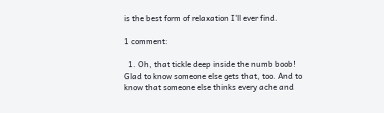is the best form of relaxation I'll ever find.

1 comment:

  1. Oh, that tickle deep inside the numb boob! Glad to know someone else gets that, too. And to know that someone else thinks every ache and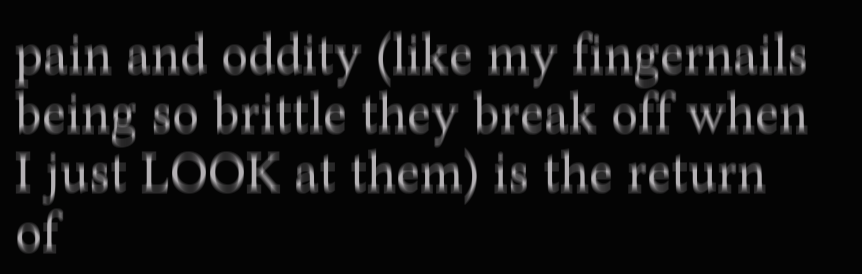pain and oddity (like my fingernails being so brittle they break off when I just LOOK at them) is the return of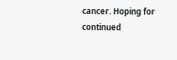cancer. Hoping for continued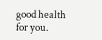good health for you.